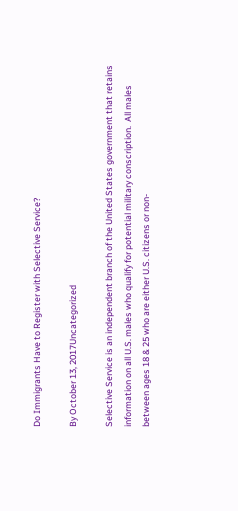Do Immigrants Have to Register with Selective Service?

By October 13, 2017Uncategorized

Selective Service is an independent branch of the United States government that retains information on all U.S. males who qualify for potential military conscription.  All males between ages 18 & 25 who are either U.S. citizens or non-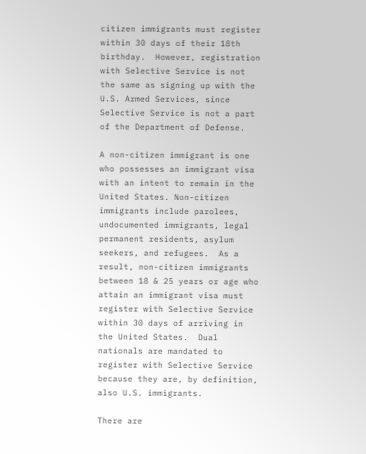citizen immigrants must register within 30 days of their 18th birthday.  However, registration with Selective Service is not the same as signing up with the U.S. Armed Services, since Selective Service is not a part of the Department of Defense.

A non-citizen immigrant is one who possesses an immigrant visa with an intent to remain in the United States. Non-citizen immigrants include parolees, undocumented immigrants, legal permanent residents, asylum seekers, and refugees.  As a result, non-citizen immigrants between 18 & 25 years or age who attain an immigrant visa must register with Selective Service within 30 days of arriving in the United States.  Dual nationals are mandated to register with Selective Service because they are, by definition, also U.S. immigrants.

There are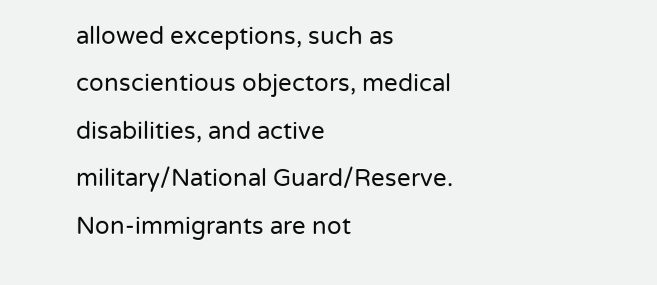allowed exceptions, such as conscientious objectors, medical disabilities, and active military/National Guard/Reserve.  Non-immigrants are not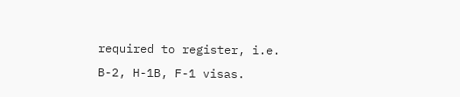required to register, i.e. B-2, H-1B, F-1 visas.